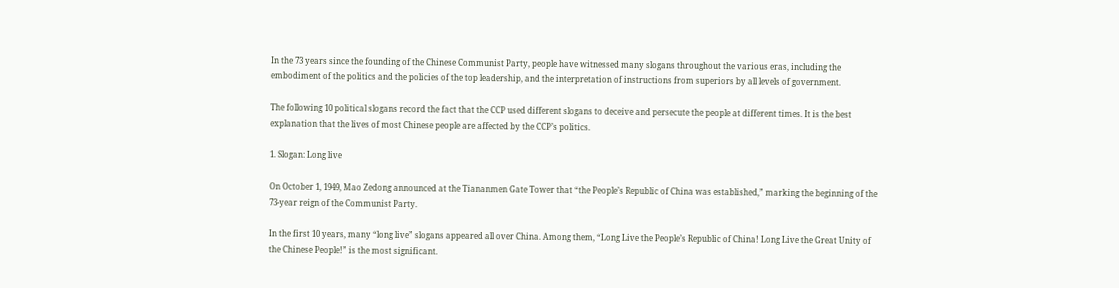In the 73 years since the founding of the Chinese Communist Party, people have witnessed many slogans throughout the various eras, including the embodiment of the politics and the policies of the top leadership, and the interpretation of instructions from superiors by all levels of government.

The following 10 political slogans record the fact that the CCP used different slogans to deceive and persecute the people at different times. It is the best explanation that the lives of most Chinese people are affected by the CCP’s politics.

1. Slogan: Long live

On October 1, 1949, Mao Zedong announced at the Tiananmen Gate Tower that “the People’s Republic of China was established,” marking the beginning of the 73-year reign of the Communist Party.

In the first 10 years, many “long live” slogans appeared all over China. Among them, “Long Live the People’s Republic of China! Long Live the Great Unity of the Chinese People!” is the most significant.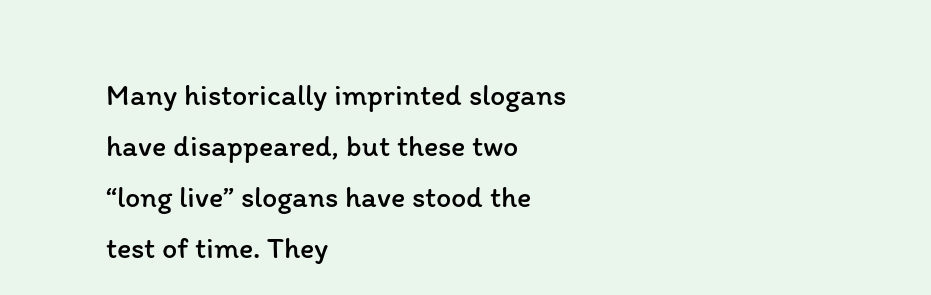Many historically imprinted slogans have disappeared, but these two “long live” slogans have stood the test of time. They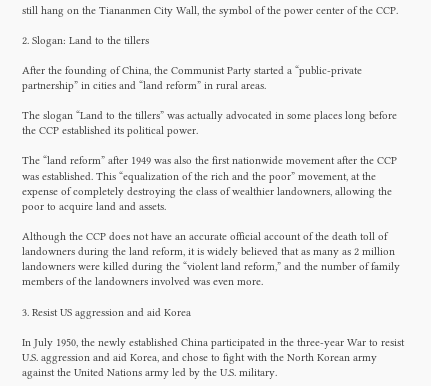still hang on the Tiananmen City Wall, the symbol of the power center of the CCP.

2. Slogan: Land to the tillers

After the founding of China, the Communist Party started a “public-private partnership” in cities and “land reform” in rural areas.

The slogan “Land to the tillers” was actually advocated in some places long before the CCP established its political power.

The “land reform” after 1949 was also the first nationwide movement after the CCP was established. This “equalization of the rich and the poor” movement, at the expense of completely destroying the class of wealthier landowners, allowing the poor to acquire land and assets.

Although the CCP does not have an accurate official account of the death toll of landowners during the land reform, it is widely believed that as many as 2 million landowners were killed during the “violent land reform,” and the number of family members of the landowners involved was even more.

3. Resist US aggression and aid Korea

In July 1950, the newly established China participated in the three-year War to resist U.S. aggression and aid Korea, and chose to fight with the North Korean army against the United Nations army led by the U.S. military.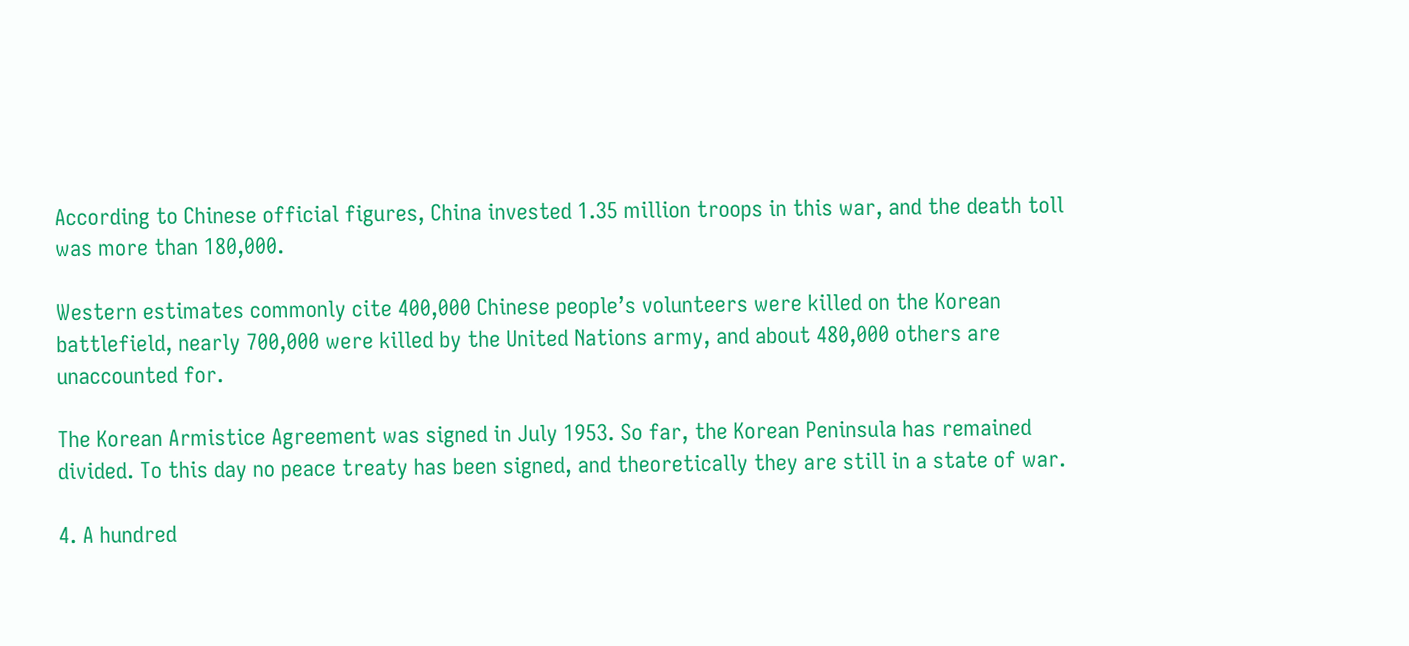According to Chinese official figures, China invested 1.35 million troops in this war, and the death toll was more than 180,000.

Western estimates commonly cite 400,000 Chinese people’s volunteers were killed on the Korean battlefield, nearly 700,000 were killed by the United Nations army, and about 480,000 others are unaccounted for.

The Korean Armistice Agreement was signed in July 1953. So far, the Korean Peninsula has remained divided. To this day no peace treaty has been signed, and theoretically they are still in a state of war.

4. A hundred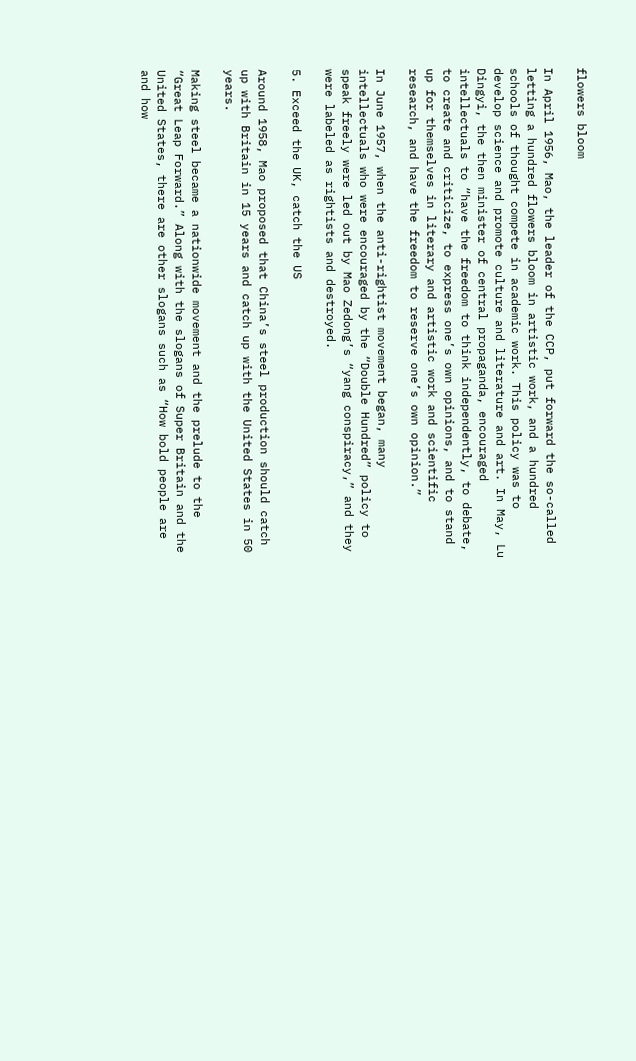flowers bloom

In April 1956, Mao, the leader of the CCP, put forward the so-called letting a hundred flowers bloom in artistic work, and a hundred schools of thought compete in academic work. This policy was to develop science and promote culture and literature and art. In May, Lu Dingyi, the then minister of central propaganda, encouraged intellectuals to “have the freedom to think independently, to debate, to create and criticize, to express one’s own opinions, and to stand up for themselves in literary and artistic work and scientific research, and have the freedom to reserve one’s own opinion.”

In June 1957, when the anti-rightist movement began, many intellectuals who were encouraged by the “Double Hundred” policy to speak freely were led out by Mao Zedong’s “yang conspiracy,” and they were labeled as rightists and destroyed.

5. Exceed the UK, catch the US

Around 1958, Mao proposed that China’s steel production should catch up with Britain in 15 years and catch up with the United States in 50 years.

Making steel became a nationwide movement and the prelude to the “Great Leap Forward.” Along with the slogans of Super Britain and the United States, there are other slogans such as “How bold people are and how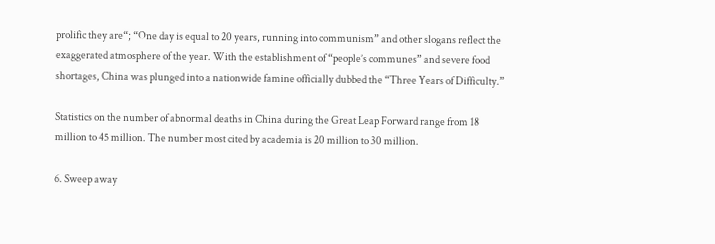prolific they are“; “One day is equal to 20 years, running into communism” and other slogans reflect the exaggerated atmosphere of the year. With the establishment of “people’s communes” and severe food shortages, China was plunged into a nationwide famine officially dubbed the “Three Years of Difficulty.”

Statistics on the number of abnormal deaths in China during the Great Leap Forward range from 18 million to 45 million. The number most cited by academia is 20 million to 30 million.

6. Sweep away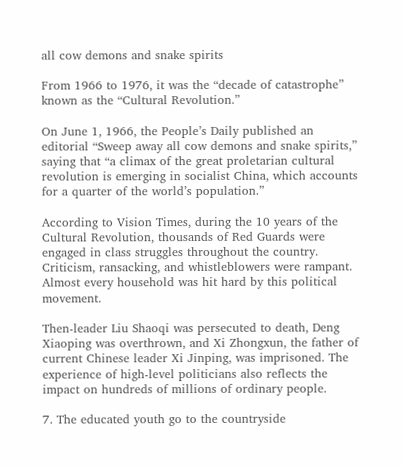all cow demons and snake spirits

From 1966 to 1976, it was the “decade of catastrophe” known as the “Cultural Revolution.”

On June 1, 1966, the People’s Daily published an editorial “Sweep away all cow demons and snake spirits,” saying that “a climax of the great proletarian cultural revolution is emerging in socialist China, which accounts for a quarter of the world’s population.”

According to Vision Times, during the 10 years of the Cultural Revolution, thousands of Red Guards were engaged in class struggles throughout the country. Criticism, ransacking, and whistleblowers were rampant. Almost every household was hit hard by this political movement.

Then-leader Liu Shaoqi was persecuted to death, Deng Xiaoping was overthrown, and Xi Zhongxun, the father of current Chinese leader Xi Jinping, was imprisoned. The experience of high-level politicians also reflects the impact on hundreds of millions of ordinary people.

7. The educated youth go to the countryside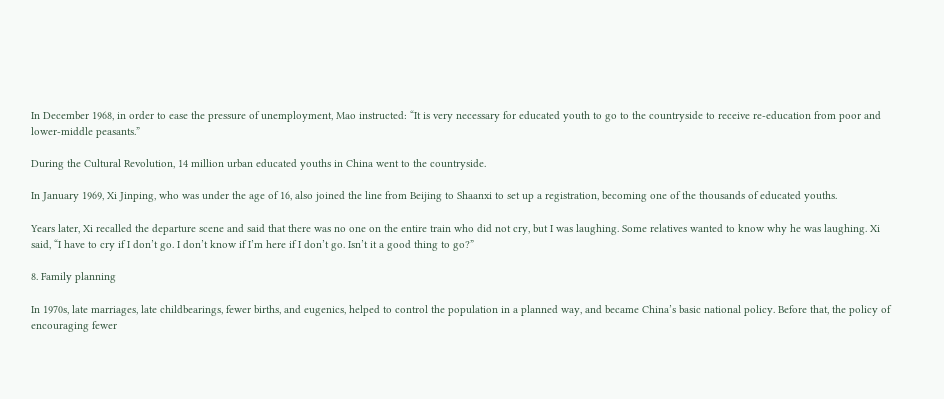In December 1968, in order to ease the pressure of unemployment, Mao instructed: “It is very necessary for educated youth to go to the countryside to receive re-education from poor and lower-middle peasants.”

During the Cultural Revolution, 14 million urban educated youths in China went to the countryside.

In January 1969, Xi Jinping, who was under the age of 16, also joined the line from Beijing to Shaanxi to set up a registration, becoming one of the thousands of educated youths.

Years later, Xi recalled the departure scene and said that there was no one on the entire train who did not cry, but I was laughing. Some relatives wanted to know why he was laughing. Xi said, “I have to cry if I don’t go. I don’t know if I’m here if I don’t go. Isn’t it a good thing to go?”

8. Family planning

In 1970s, late marriages, late childbearings, fewer births, and eugenics, helped to control the population in a planned way, and became China’s basic national policy. Before that, the policy of encouraging fewer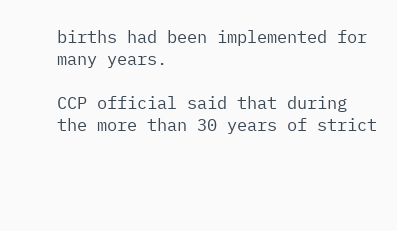births had been implemented for many years.

CCP official said that during the more than 30 years of strict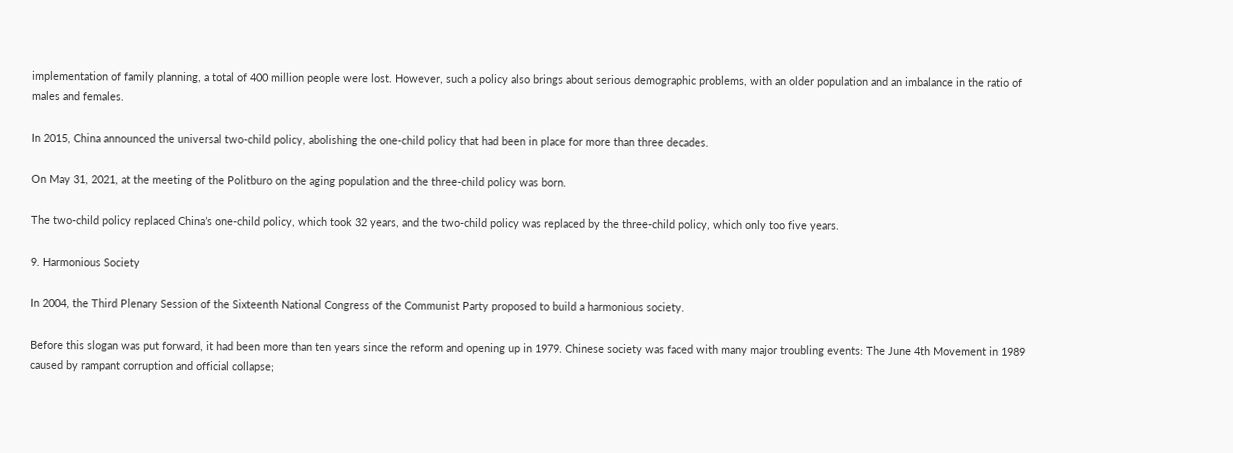implementation of family planning, a total of 400 million people were lost. However, such a policy also brings about serious demographic problems, with an older population and an imbalance in the ratio of males and females.

In 2015, China announced the universal two-child policy, abolishing the one-child policy that had been in place for more than three decades.

On May 31, 2021, at the meeting of the Politburo on the aging population and the three-child policy was born.

The two-child policy replaced China’s one-child policy, which took 32 years, and the two-child policy was replaced by the three-child policy, which only too five years.

9. Harmonious Society

In 2004, the Third Plenary Session of the Sixteenth National Congress of the Communist Party proposed to build a harmonious society.

Before this slogan was put forward, it had been more than ten years since the reform and opening up in 1979. Chinese society was faced with many major troubling events: The June 4th Movement in 1989 caused by rampant corruption and official collapse;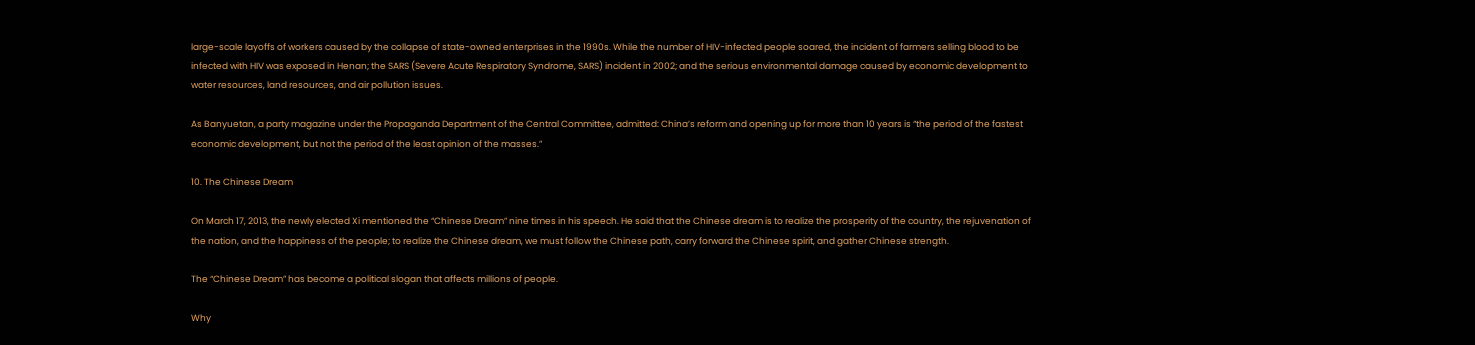large-scale layoffs of workers caused by the collapse of state-owned enterprises in the 1990s. While the number of HIV-infected people soared, the incident of farmers selling blood to be infected with HIV was exposed in Henan; the SARS (Severe Acute Respiratory Syndrome, SARS) incident in 2002; and the serious environmental damage caused by economic development to water resources, land resources, and air pollution issues.

As Banyuetan, a party magazine under the Propaganda Department of the Central Committee, admitted: China’s reform and opening up for more than 10 years is “the period of the fastest economic development, but not the period of the least opinion of the masses.”

10. The Chinese Dream

On March 17, 2013, the newly elected Xi mentioned the “Chinese Dream” nine times in his speech. He said that the Chinese dream is to realize the prosperity of the country, the rejuvenation of the nation, and the happiness of the people; to realize the Chinese dream, we must follow the Chinese path, carry forward the Chinese spirit, and gather Chinese strength.

The “Chinese Dream” has become a political slogan that affects millions of people.

Why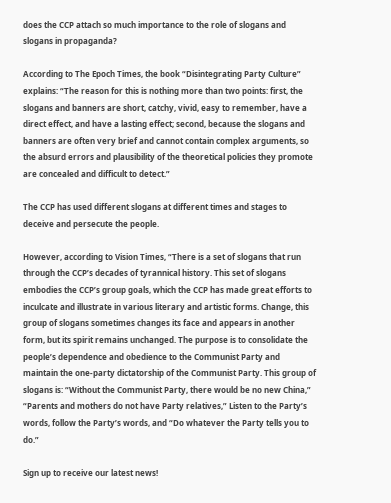does the CCP attach so much importance to the role of slogans and slogans in propaganda?

According to The Epoch Times, the book “Disintegrating Party Culture” explains: “The reason for this is nothing more than two points: first, the slogans and banners are short, catchy, vivid, easy to remember, have a direct effect, and have a lasting effect; second, because the slogans and banners are often very brief and cannot contain complex arguments, so the absurd errors and plausibility of the theoretical policies they promote are concealed and difficult to detect.”

The CCP has used different slogans at different times and stages to deceive and persecute the people.

However, according to Vision Times, “There is a set of slogans that run through the CCP’s decades of tyrannical history. This set of slogans embodies the CCP’s group goals, which the CCP has made great efforts to inculcate and illustrate in various literary and artistic forms. Change, this group of slogans sometimes changes its face and appears in another form, but its spirit remains unchanged. The purpose is to consolidate the people’s dependence and obedience to the Communist Party and maintain the one-party dictatorship of the Communist Party. This group of slogans is: “Without the Communist Party, there would be no new China,” “Parents and mothers do not have Party relatives,” Listen to the Party’s words, follow the Party’s words, and “Do whatever the Party tells you to do.”

Sign up to receive our latest news!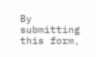By submitting this form,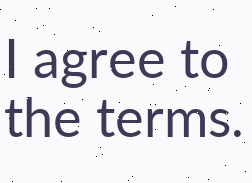I agree to the terms.